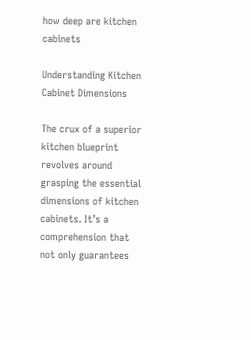how deep are kitchen cabinets

Understanding Kitchen Cabinet Dimensions

The crux of a superior kitchen blueprint revolves around grasping the essential dimensions of kitchen cabinets. It’s a comprehension that not only guarantees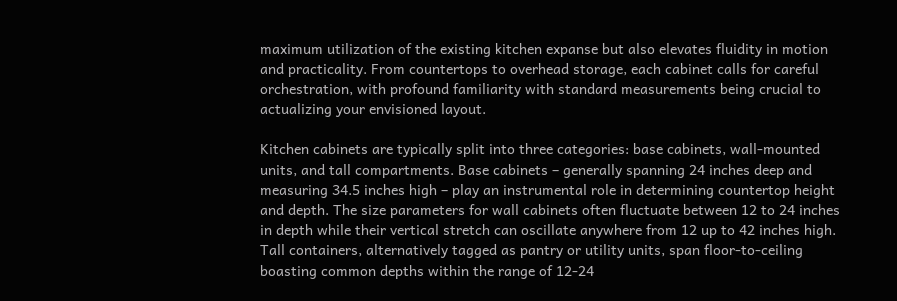maximum utilization of the existing kitchen expanse but also elevates fluidity in motion and practicality. From countertops to overhead storage, each cabinet calls for careful orchestration, with profound familiarity with standard measurements being crucial to actualizing your envisioned layout.

Kitchen cabinets are typically split into three categories: base cabinets, wall-mounted units, and tall compartments. Base cabinets – generally spanning 24 inches deep and measuring 34.5 inches high – play an instrumental role in determining countertop height and depth. The size parameters for wall cabinets often fluctuate between 12 to 24 inches in depth while their vertical stretch can oscillate anywhere from 12 up to 42 inches high. Tall containers, alternatively tagged as pantry or utility units, span floor-to-ceiling boasting common depths within the range of 12-24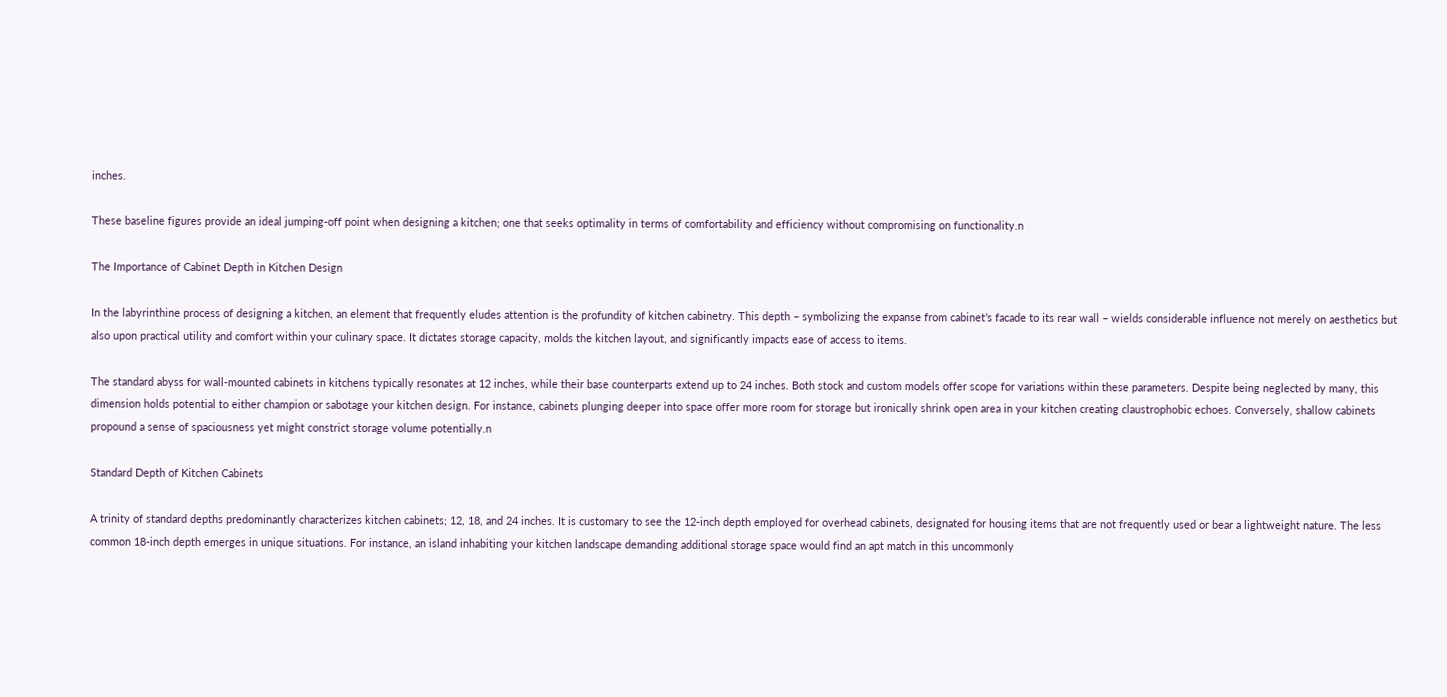inches.

These baseline figures provide an ideal jumping-off point when designing a kitchen; one that seeks optimality in terms of comfortability and efficiency without compromising on functionality.n

The Importance of Cabinet Depth in Kitchen Design

In the labyrinthine process of designing a kitchen, an element that frequently eludes attention is the profundity of kitchen cabinetry. This depth – symbolizing the expanse from cabinet’s facade to its rear wall – wields considerable influence not merely on aesthetics but also upon practical utility and comfort within your culinary space. It dictates storage capacity, molds the kitchen layout, and significantly impacts ease of access to items.

The standard abyss for wall-mounted cabinets in kitchens typically resonates at 12 inches, while their base counterparts extend up to 24 inches. Both stock and custom models offer scope for variations within these parameters. Despite being neglected by many, this dimension holds potential to either champion or sabotage your kitchen design. For instance, cabinets plunging deeper into space offer more room for storage but ironically shrink open area in your kitchen creating claustrophobic echoes. Conversely, shallow cabinets propound a sense of spaciousness yet might constrict storage volume potentially.n

Standard Depth of Kitchen Cabinets

A trinity of standard depths predominantly characterizes kitchen cabinets; 12, 18, and 24 inches. It is customary to see the 12-inch depth employed for overhead cabinets, designated for housing items that are not frequently used or bear a lightweight nature. The less common 18-inch depth emerges in unique situations. For instance, an island inhabiting your kitchen landscape demanding additional storage space would find an apt match in this uncommonly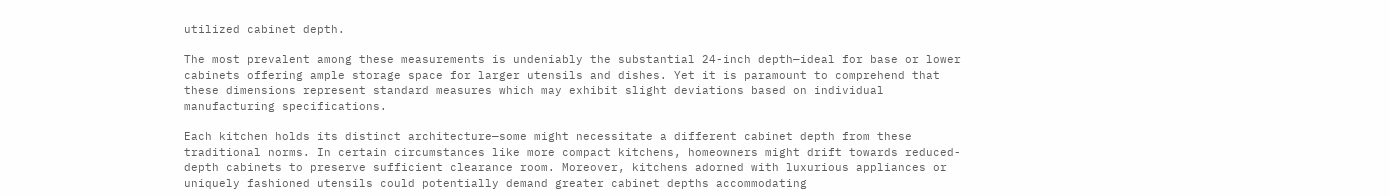utilized cabinet depth.

The most prevalent among these measurements is undeniably the substantial 24-inch depth—ideal for base or lower cabinets offering ample storage space for larger utensils and dishes. Yet it is paramount to comprehend that these dimensions represent standard measures which may exhibit slight deviations based on individual manufacturing specifications.

Each kitchen holds its distinct architecture—some might necessitate a different cabinet depth from these traditional norms. In certain circumstances like more compact kitchens, homeowners might drift towards reduced-depth cabinets to preserve sufficient clearance room. Moreover, kitchens adorned with luxurious appliances or uniquely fashioned utensils could potentially demand greater cabinet depths accommodating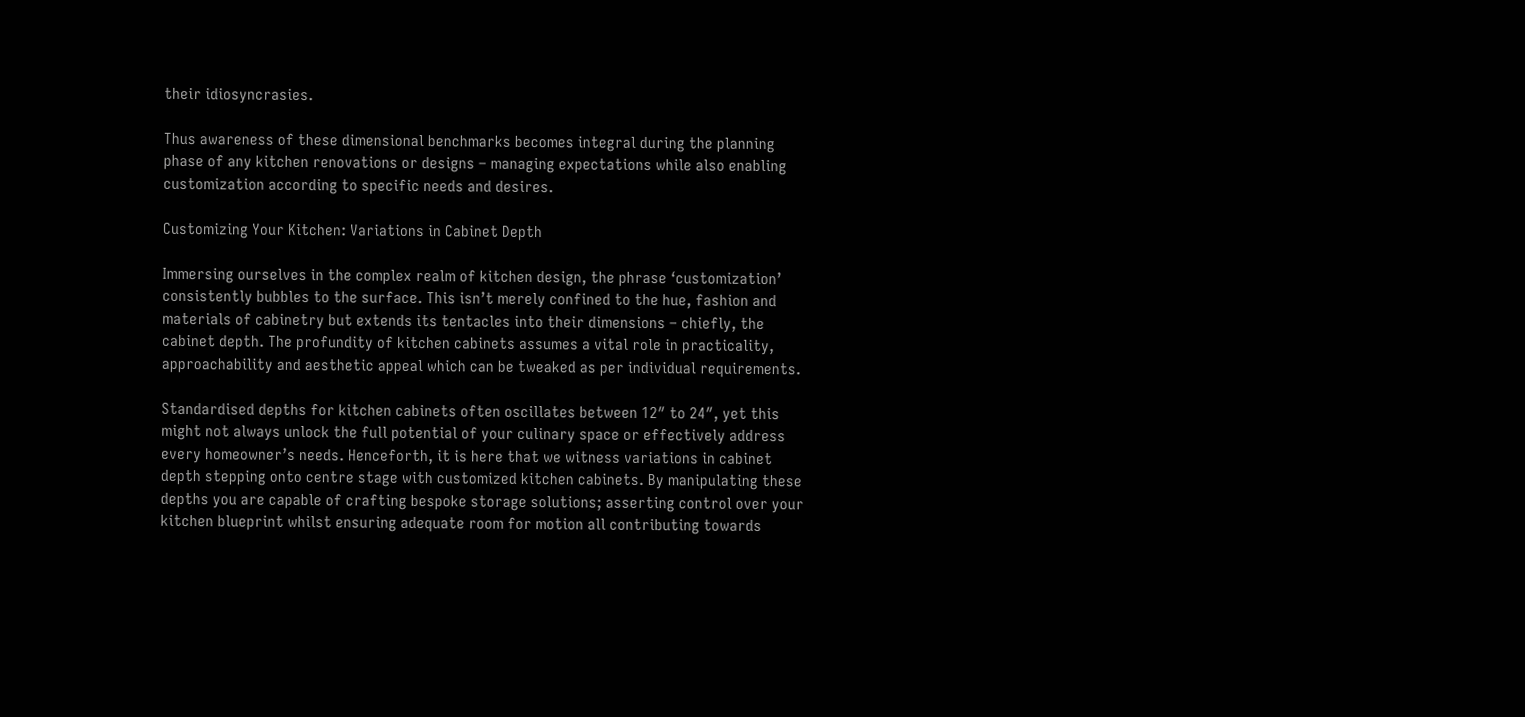their idiosyncrasies.

Thus awareness of these dimensional benchmarks becomes integral during the planning phase of any kitchen renovations or designs – managing expectations while also enabling customization according to specific needs and desires.

Customizing Your Kitchen: Variations in Cabinet Depth

Immersing ourselves in the complex realm of kitchen design, the phrase ‘customization’ consistently bubbles to the surface. This isn’t merely confined to the hue, fashion and materials of cabinetry but extends its tentacles into their dimensions – chiefly, the cabinet depth. The profundity of kitchen cabinets assumes a vital role in practicality, approachability and aesthetic appeal which can be tweaked as per individual requirements.

Standardised depths for kitchen cabinets often oscillates between 12″ to 24″, yet this might not always unlock the full potential of your culinary space or effectively address every homeowner’s needs. Henceforth, it is here that we witness variations in cabinet depth stepping onto centre stage with customized kitchen cabinets. By manipulating these depths you are capable of crafting bespoke storage solutions; asserting control over your kitchen blueprint whilst ensuring adequate room for motion all contributing towards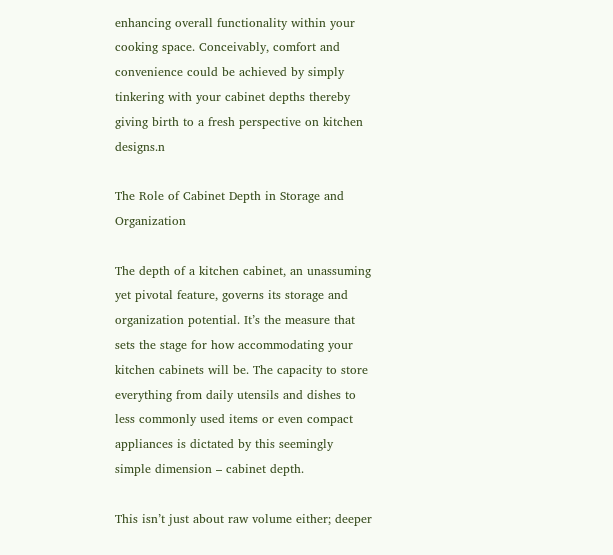enhancing overall functionality within your cooking space. Conceivably, comfort and convenience could be achieved by simply tinkering with your cabinet depths thereby giving birth to a fresh perspective on kitchen designs.n

The Role of Cabinet Depth in Storage and Organization

The depth of a kitchen cabinet, an unassuming yet pivotal feature, governs its storage and organization potential. It’s the measure that sets the stage for how accommodating your kitchen cabinets will be. The capacity to store everything from daily utensils and dishes to less commonly used items or even compact appliances is dictated by this seemingly simple dimension – cabinet depth.

This isn’t just about raw volume either; deeper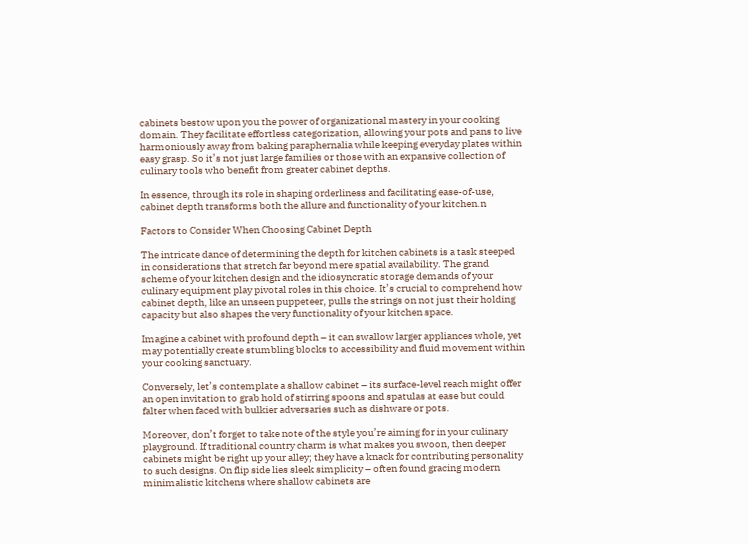cabinets bestow upon you the power of organizational mastery in your cooking domain. They facilitate effortless categorization, allowing your pots and pans to live harmoniously away from baking paraphernalia while keeping everyday plates within easy grasp. So it’s not just large families or those with an expansive collection of culinary tools who benefit from greater cabinet depths.

In essence, through its role in shaping orderliness and facilitating ease-of-use, cabinet depth transforms both the allure and functionality of your kitchen.n

Factors to Consider When Choosing Cabinet Depth

The intricate dance of determining the depth for kitchen cabinets is a task steeped in considerations that stretch far beyond mere spatial availability. The grand scheme of your kitchen design and the idiosyncratic storage demands of your culinary equipment play pivotal roles in this choice. It’s crucial to comprehend how cabinet depth, like an unseen puppeteer, pulls the strings on not just their holding capacity but also shapes the very functionality of your kitchen space.

Imagine a cabinet with profound depth – it can swallow larger appliances whole, yet may potentially create stumbling blocks to accessibility and fluid movement within your cooking sanctuary.

Conversely, let’s contemplate a shallow cabinet – its surface-level reach might offer an open invitation to grab hold of stirring spoons and spatulas at ease but could falter when faced with bulkier adversaries such as dishware or pots.

Moreover, don’t forget to take note of the style you’re aiming for in your culinary playground. If traditional country charm is what makes you swoon, then deeper cabinets might be right up your alley; they have a knack for contributing personality to such designs. On flip side lies sleek simplicity – often found gracing modern minimalistic kitchens where shallow cabinets are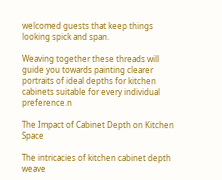welcomed guests that keep things looking spick and span.

Weaving together these threads will guide you towards painting clearer portraits of ideal depths for kitchen cabinets suitable for every individual preference.n

The Impact of Cabinet Depth on Kitchen Space

The intricacies of kitchen cabinet depth weave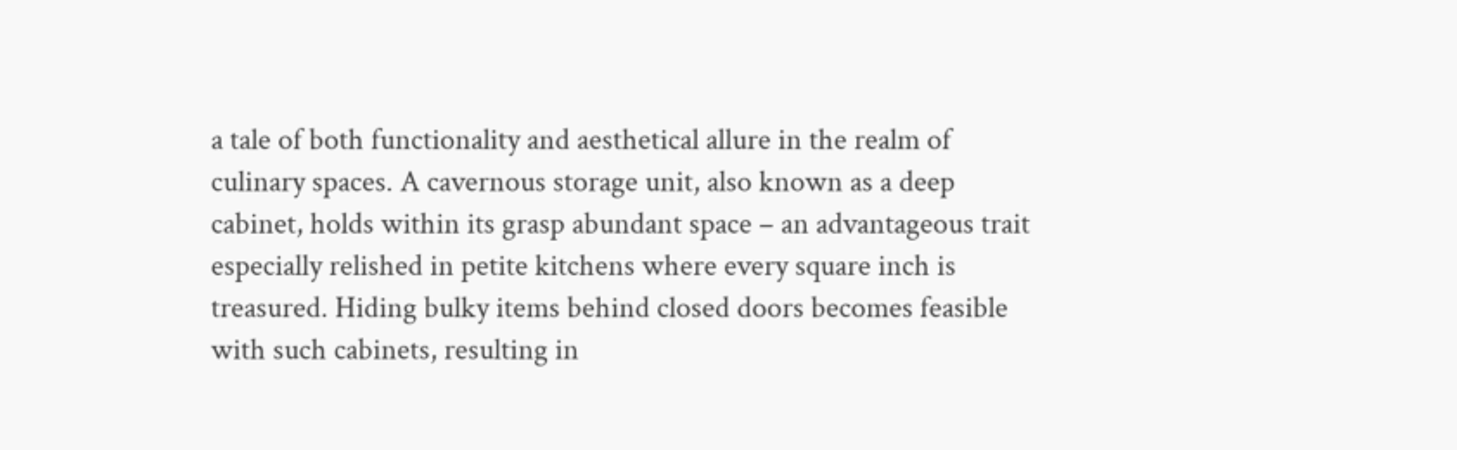a tale of both functionality and aesthetical allure in the realm of culinary spaces. A cavernous storage unit, also known as a deep cabinet, holds within its grasp abundant space – an advantageous trait especially relished in petite kitchens where every square inch is treasured. Hiding bulky items behind closed doors becomes feasible with such cabinets, resulting in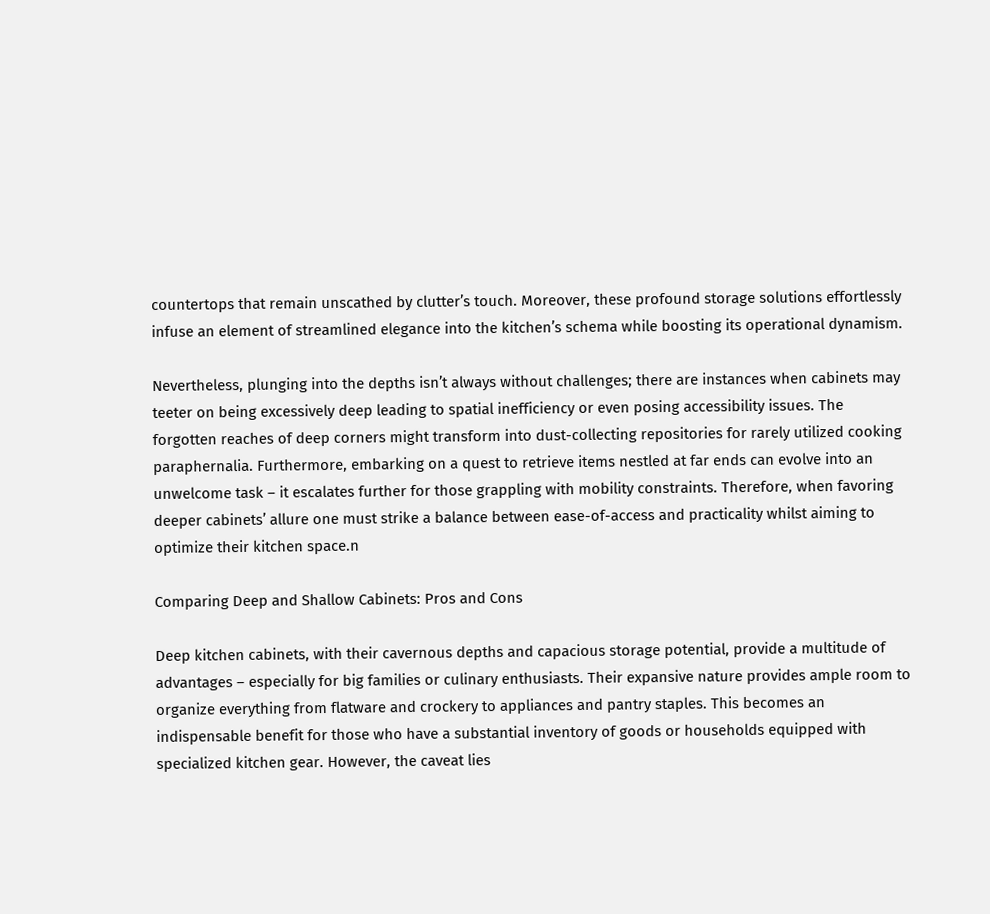countertops that remain unscathed by clutter’s touch. Moreover, these profound storage solutions effortlessly infuse an element of streamlined elegance into the kitchen’s schema while boosting its operational dynamism.

Nevertheless, plunging into the depths isn’t always without challenges; there are instances when cabinets may teeter on being excessively deep leading to spatial inefficiency or even posing accessibility issues. The forgotten reaches of deep corners might transform into dust-collecting repositories for rarely utilized cooking paraphernalia. Furthermore, embarking on a quest to retrieve items nestled at far ends can evolve into an unwelcome task – it escalates further for those grappling with mobility constraints. Therefore, when favoring deeper cabinets’ allure one must strike a balance between ease-of-access and practicality whilst aiming to optimize their kitchen space.n

Comparing Deep and Shallow Cabinets: Pros and Cons

Deep kitchen cabinets, with their cavernous depths and capacious storage potential, provide a multitude of advantages – especially for big families or culinary enthusiasts. Their expansive nature provides ample room to organize everything from flatware and crockery to appliances and pantry staples. This becomes an indispensable benefit for those who have a substantial inventory of goods or households equipped with specialized kitchen gear. However, the caveat lies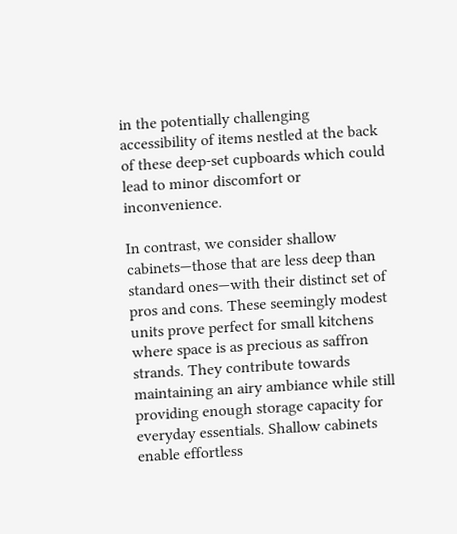in the potentially challenging accessibility of items nestled at the back of these deep-set cupboards which could lead to minor discomfort or inconvenience.

In contrast, we consider shallow cabinets—those that are less deep than standard ones—with their distinct set of pros and cons. These seemingly modest units prove perfect for small kitchens where space is as precious as saffron strands. They contribute towards maintaining an airy ambiance while still providing enough storage capacity for everyday essentials. Shallow cabinets enable effortless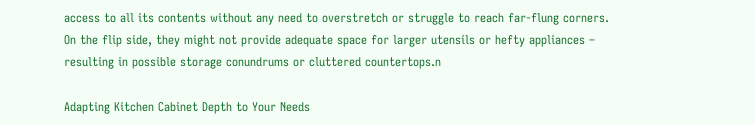access to all its contents without any need to overstretch or struggle to reach far-flung corners. On the flip side, they might not provide adequate space for larger utensils or hefty appliances – resulting in possible storage conundrums or cluttered countertops.n

Adapting Kitchen Cabinet Depth to Your Needs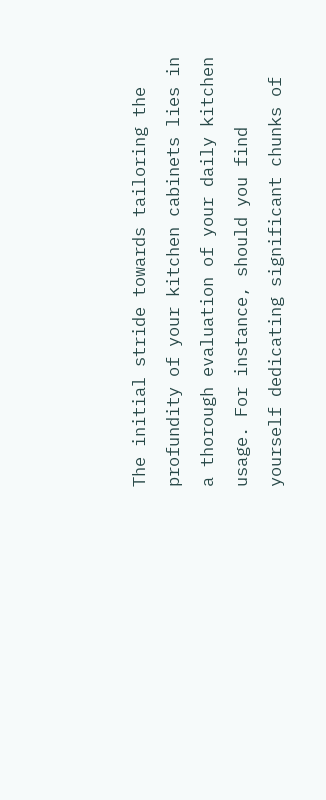The initial stride towards tailoring the profundity of your kitchen cabinets lies in a thorough evaluation of your daily kitchen usage. For instance, should you find yourself dedicating significant chunks of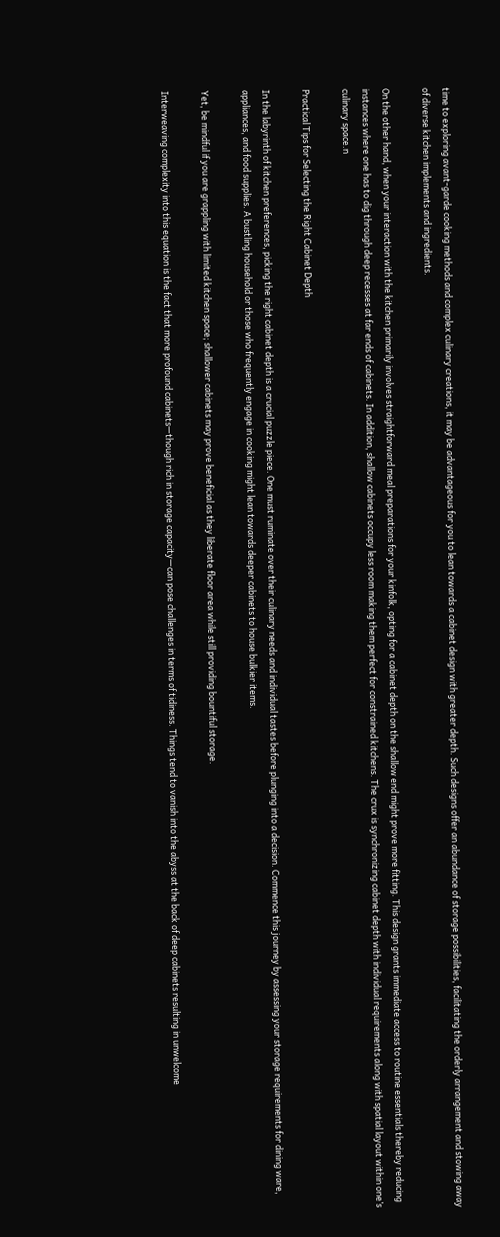time to exploring avant-garde cooking methods and complex culinary creations, it may be advantageous for you to lean towards a cabinet design with greater depth. Such designs offer an abundance of storage possibilities, facilitating the orderly arrangement and stowing away of diverse kitchen implements and ingredients.

On the other hand, when your interaction with the kitchen primarily involves straightforward meal preparations for your kinfolk, opting for a cabinet depth on the shallow end might prove more fitting. This design grants immediate access to routine essentials thereby reducing instances where one has to dig through deep recesses at far ends of cabinets. In addition, shallow cabinets occupy less room making them perfect for constrained kitchens. The crux is synchronizing cabinet depth with individual requirements along with spatial layout within one’s culinary space.n

Practical Tips for Selecting the Right Cabinet Depth

In the labyrinth of kitchen preferences, picking the right cabinet depth is a crucial puzzle piece. One must ruminate over their culinary needs and individual tastes before plunging into a decision. Commence this journey by assessing your storage requirements for dining ware, appliances, and food supplies. A bustling household or those who frequently engage in cooking might lean towards deeper cabinets to house bulkier items.

Yet, be mindful if you are grappling with limited kitchen space; shallower cabinets may prove beneficial as they liberate floor area while still providing bountiful storage.

Interweaving complexity into this equation is the fact that more profound cabinets—though rich in storage capacity—can pose challenges in terms of tidiness. Things tend to vanish into the abyss at the back of deep cabinets resulting in unwelcome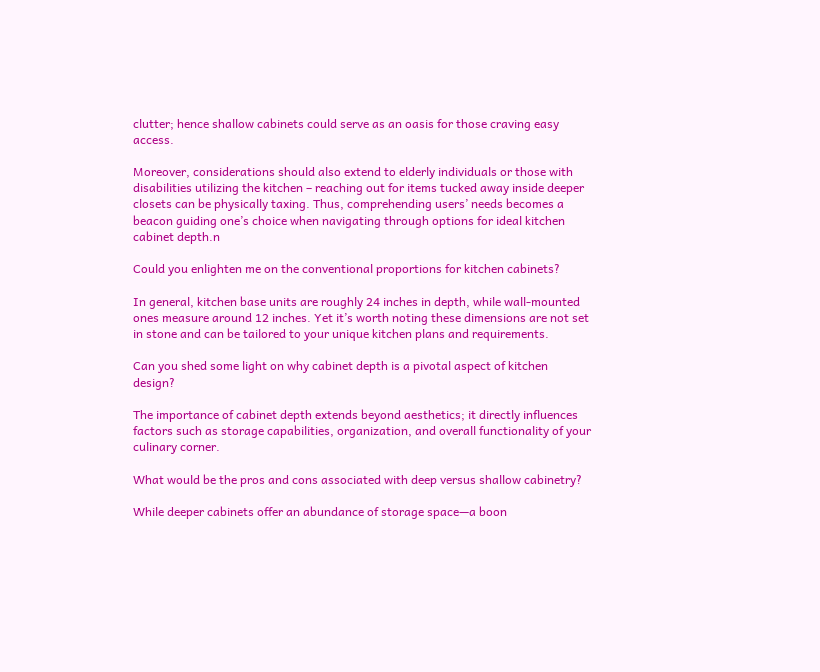clutter; hence shallow cabinets could serve as an oasis for those craving easy access.

Moreover, considerations should also extend to elderly individuals or those with disabilities utilizing the kitchen – reaching out for items tucked away inside deeper closets can be physically taxing. Thus, comprehending users’ needs becomes a beacon guiding one’s choice when navigating through options for ideal kitchen cabinet depth.n

Could you enlighten me on the conventional proportions for kitchen cabinets?

In general, kitchen base units are roughly 24 inches in depth, while wall-mounted ones measure around 12 inches. Yet it’s worth noting these dimensions are not set in stone and can be tailored to your unique kitchen plans and requirements.

Can you shed some light on why cabinet depth is a pivotal aspect of kitchen design?

The importance of cabinet depth extends beyond aesthetics; it directly influences factors such as storage capabilities, organization, and overall functionality of your culinary corner.

What would be the pros and cons associated with deep versus shallow cabinetry?

While deeper cabinets offer an abundance of storage space—a boon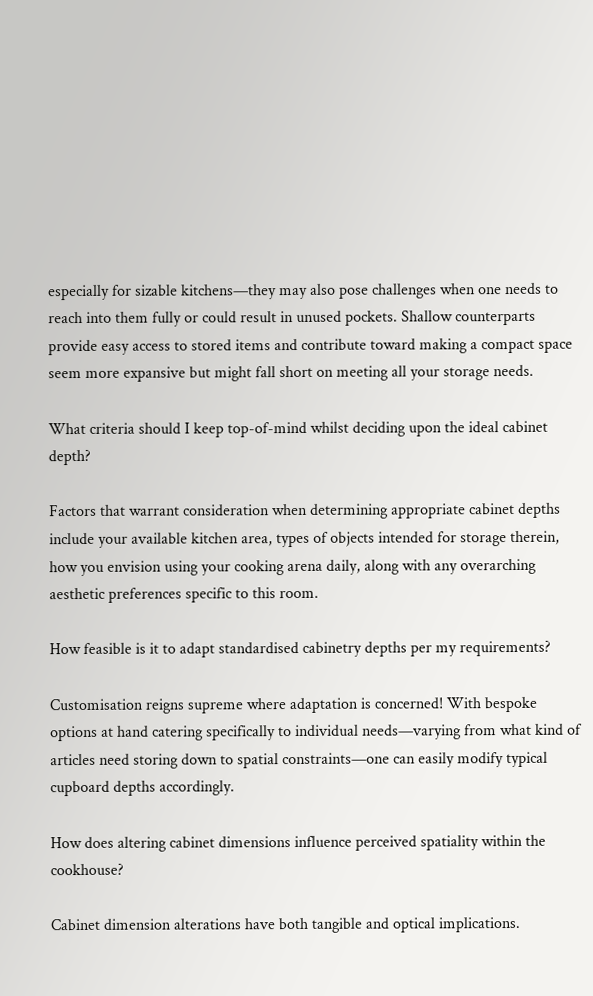especially for sizable kitchens—they may also pose challenges when one needs to reach into them fully or could result in unused pockets. Shallow counterparts provide easy access to stored items and contribute toward making a compact space seem more expansive but might fall short on meeting all your storage needs.

What criteria should I keep top-of-mind whilst deciding upon the ideal cabinet depth?

Factors that warrant consideration when determining appropriate cabinet depths include your available kitchen area, types of objects intended for storage therein, how you envision using your cooking arena daily, along with any overarching aesthetic preferences specific to this room.

How feasible is it to adapt standardised cabinetry depths per my requirements?

Customisation reigns supreme where adaptation is concerned! With bespoke options at hand catering specifically to individual needs—varying from what kind of articles need storing down to spatial constraints—one can easily modify typical cupboard depths accordingly.

How does altering cabinet dimensions influence perceived spatiality within the cookhouse?

Cabinet dimension alterations have both tangible and optical implications.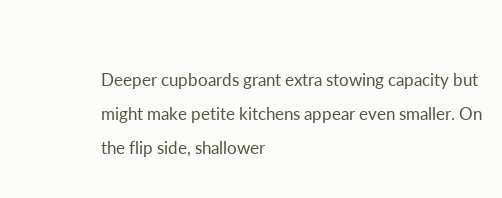Deeper cupboards grant extra stowing capacity but might make petite kitchens appear even smaller. On the flip side, shallower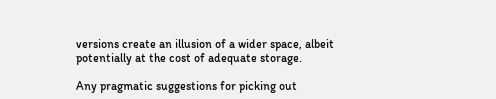versions create an illusion of a wider space, albeit potentially at the cost of adequate storage.

Any pragmatic suggestions for picking out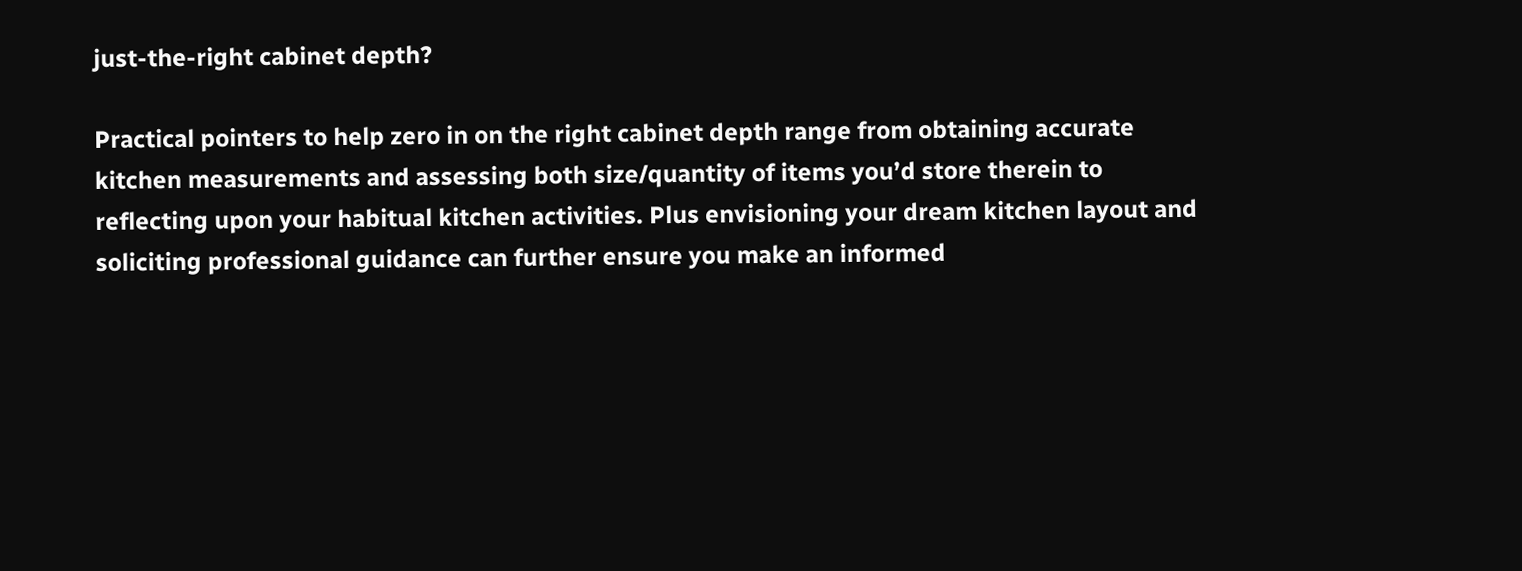just-the-right cabinet depth?

Practical pointers to help zero in on the right cabinet depth range from obtaining accurate kitchen measurements and assessing both size/quantity of items you’d store therein to reflecting upon your habitual kitchen activities. Plus envisioning your dream kitchen layout and soliciting professional guidance can further ensure you make an informed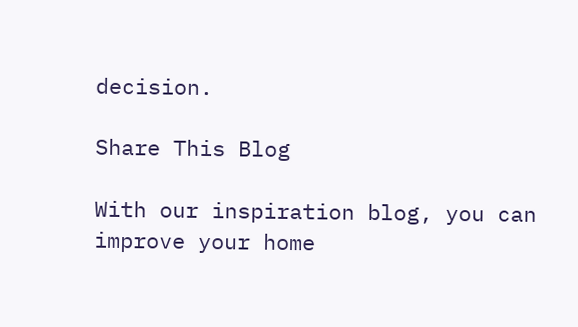decision.

Share This Blog

With our inspiration blog, you can improve your home